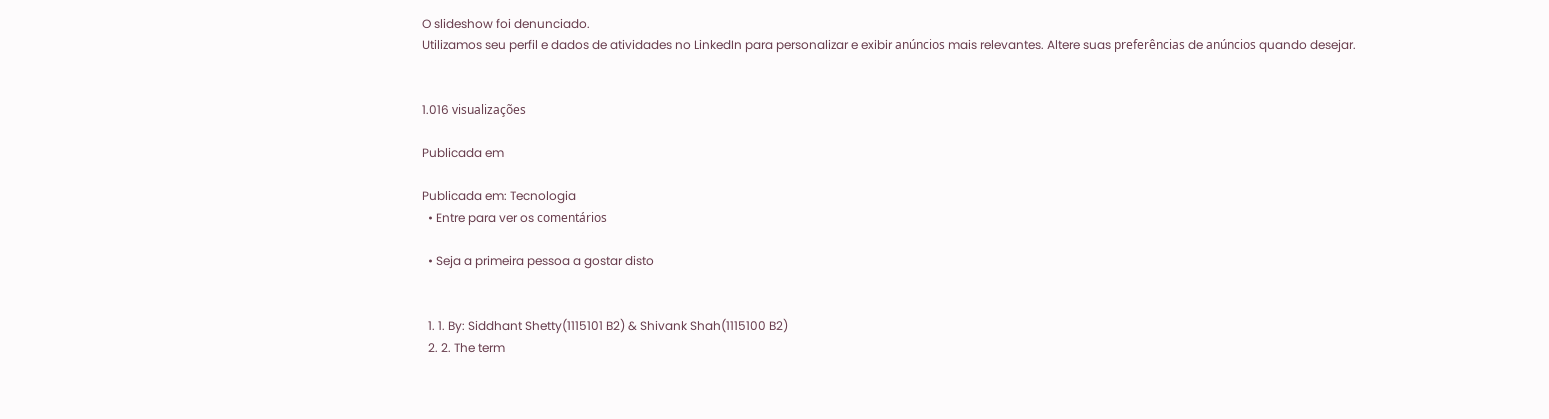O slideshow foi denunciado.
Utilizamos seu perfil e dados de atividades no LinkedIn para personalizar e exibir anúncios mais relevantes. Altere suas preferências de anúncios quando desejar.


1.016 visualizações

Publicada em

Publicada em: Tecnologia
  • Entre para ver os comentários

  • Seja a primeira pessoa a gostar disto


  1. 1. By: Siddhant Shetty(1115101 B2) & Shivank Shah(1115100 B2)
  2. 2. The term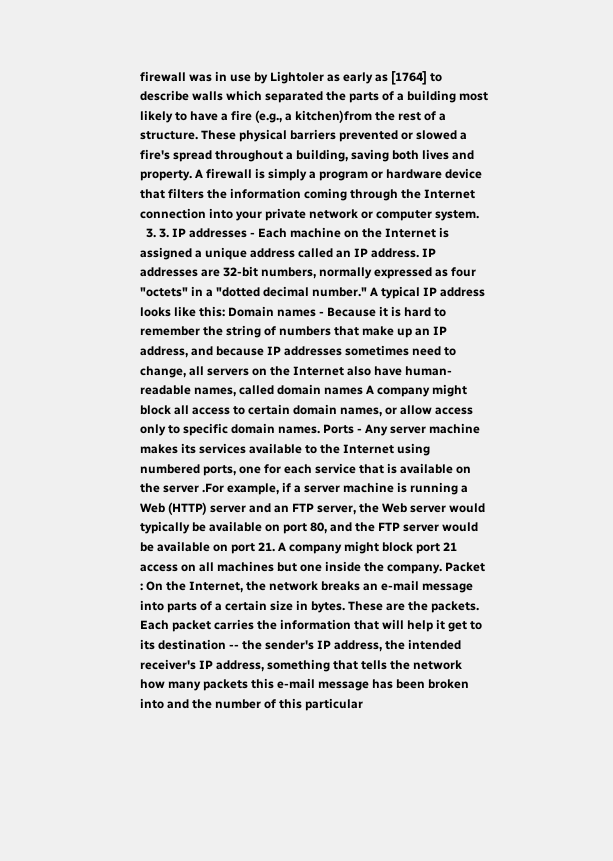firewall was in use by Lightoler as early as [1764] to describe walls which separated the parts of a building most likely to have a fire (e.g., a kitchen)from the rest of a structure. These physical barriers prevented or slowed a fire's spread throughout a building, saving both lives and property. A firewall is simply a program or hardware device that filters the information coming through the Internet connection into your private network or computer system.
  3. 3. IP addresses - Each machine on the Internet is assigned a unique address called an IP address. IP addresses are 32-bit numbers, normally expressed as four "octets" in a "dotted decimal number." A typical IP address looks like this: Domain names - Because it is hard to remember the string of numbers that make up an IP address, and because IP addresses sometimes need to change, all servers on the Internet also have human-readable names, called domain names A company might block all access to certain domain names, or allow access only to specific domain names. Ports - Any server machine makes its services available to the Internet using numbered ports, one for each service that is available on the server .For example, if a server machine is running a Web (HTTP) server and an FTP server, the Web server would typically be available on port 80, and the FTP server would be available on port 21. A company might block port 21 access on all machines but one inside the company. Packet : On the Internet, the network breaks an e-mail message into parts of a certain size in bytes. These are the packets. Each packet carries the information that will help it get to its destination -- the sender's IP address, the intended receiver's IP address, something that tells the network how many packets this e-mail message has been broken into and the number of this particular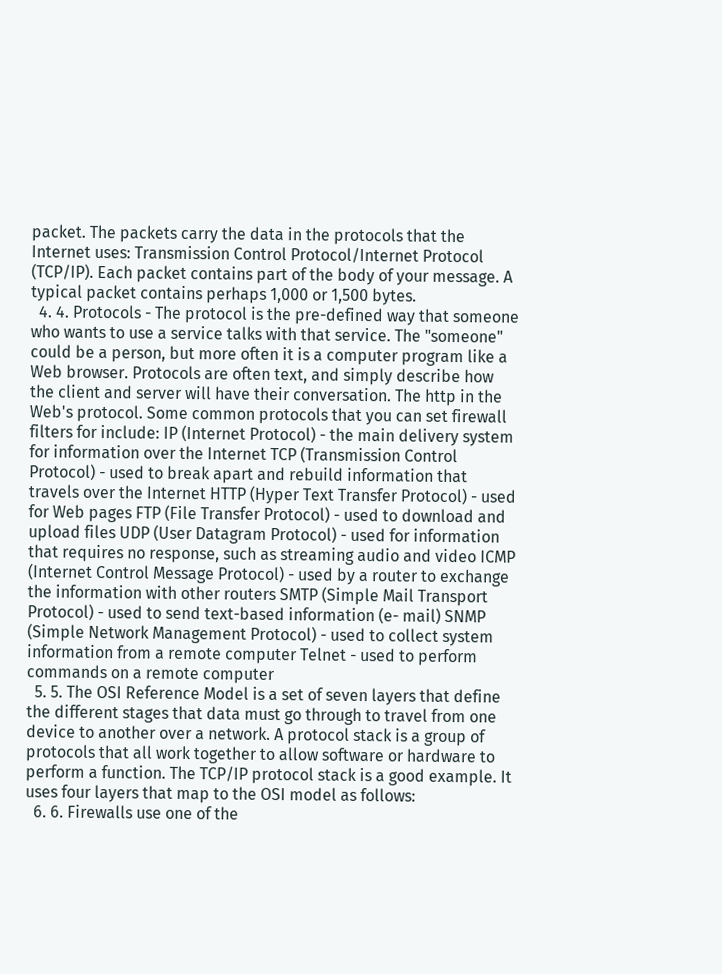packet. The packets carry the data in the protocols that the Internet uses: Transmission Control Protocol/Internet Protocol (TCP/IP). Each packet contains part of the body of your message. A typical packet contains perhaps 1,000 or 1,500 bytes.
  4. 4. Protocols - The protocol is the pre-defined way that someone who wants to use a service talks with that service. The "someone" could be a person, but more often it is a computer program like a Web browser. Protocols are often text, and simply describe how the client and server will have their conversation. The http in the Web's protocol. Some common protocols that you can set firewall filters for include: IP (Internet Protocol) - the main delivery system for information over the Internet TCP (Transmission Control Protocol) - used to break apart and rebuild information that travels over the Internet HTTP (Hyper Text Transfer Protocol) - used for Web pages FTP (File Transfer Protocol) - used to download and upload files UDP (User Datagram Protocol) - used for information that requires no response, such as streaming audio and video ICMP (Internet Control Message Protocol) - used by a router to exchange the information with other routers SMTP (Simple Mail Transport Protocol) - used to send text-based information (e- mail) SNMP (Simple Network Management Protocol) - used to collect system information from a remote computer Telnet - used to perform commands on a remote computer
  5. 5. The OSI Reference Model is a set of seven layers that define the different stages that data must go through to travel from one device to another over a network. A protocol stack is a group of protocols that all work together to allow software or hardware to perform a function. The TCP/IP protocol stack is a good example. It uses four layers that map to the OSI model as follows:
  6. 6. Firewalls use one of the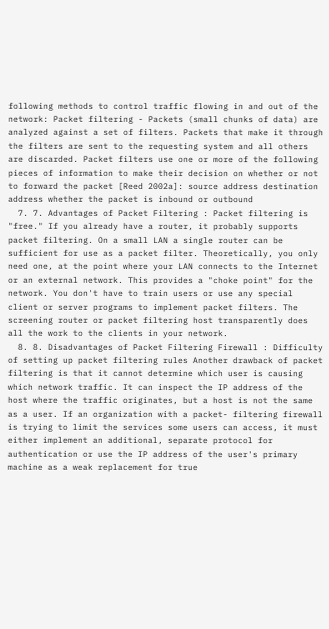following methods to control traffic flowing in and out of the network: Packet filtering - Packets (small chunks of data) are analyzed against a set of filters. Packets that make it through the filters are sent to the requesting system and all others are discarded. Packet filters use one or more of the following pieces of information to make their decision on whether or not to forward the packet [Reed 2002a]: source address destination address whether the packet is inbound or outbound
  7. 7. Advantages of Packet Filtering : Packet filtering is "free." If you already have a router, it probably supports packet filtering. On a small LAN a single router can be sufficient for use as a packet filter. Theoretically, you only need one, at the point where your LAN connects to the Internet or an external network. This provides a "choke point" for the network. You don't have to train users or use any special client or server programs to implement packet filters. The screening router or packet filtering host transparently does all the work to the clients in your network.
  8. 8. Disadvantages of Packet Filtering Firewall : Difficulty of setting up packet filtering rules Another drawback of packet filtering is that it cannot determine which user is causing which network traffic. It can inspect the IP address of the host where the traffic originates, but a host is not the same as a user. If an organization with a packet- filtering firewall is trying to limit the services some users can access, it must either implement an additional, separate protocol for authentication or use the IP address of the user's primary machine as a weak replacement for true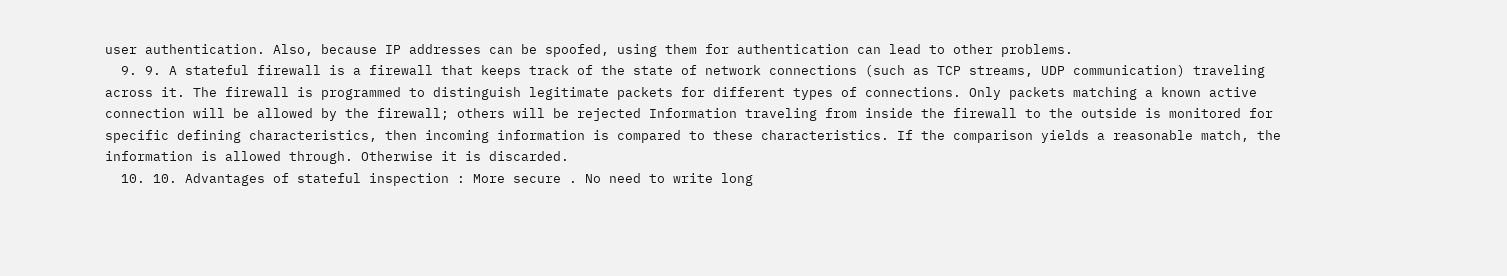user authentication. Also, because IP addresses can be spoofed, using them for authentication can lead to other problems.
  9. 9. A stateful firewall is a firewall that keeps track of the state of network connections (such as TCP streams, UDP communication) traveling across it. The firewall is programmed to distinguish legitimate packets for different types of connections. Only packets matching a known active connection will be allowed by the firewall; others will be rejected Information traveling from inside the firewall to the outside is monitored for specific defining characteristics, then incoming information is compared to these characteristics. If the comparison yields a reasonable match, the information is allowed through. Otherwise it is discarded.
  10. 10. Advantages of stateful inspection : More secure . No need to write long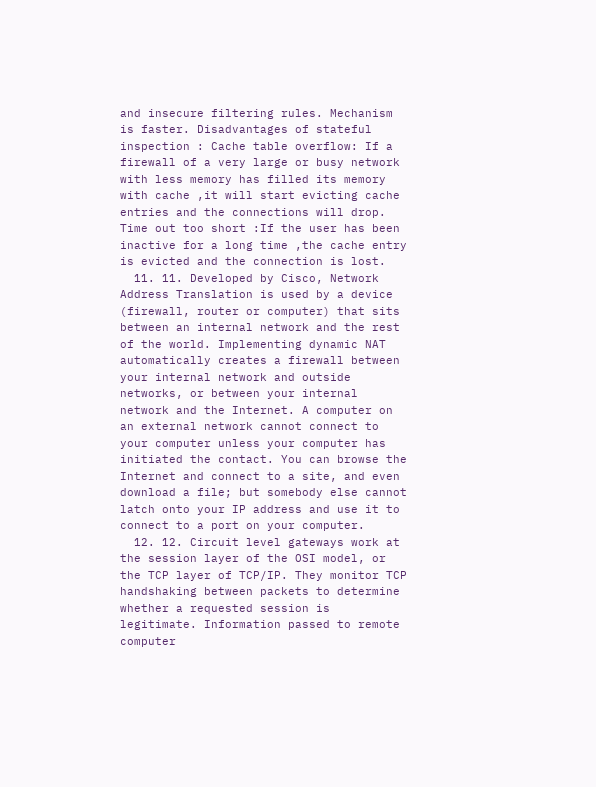and insecure filtering rules. Mechanism is faster. Disadvantages of stateful inspection : Cache table overflow: If a firewall of a very large or busy network with less memory has filled its memory with cache ,it will start evicting cache entries and the connections will drop. Time out too short :If the user has been inactive for a long time ,the cache entry is evicted and the connection is lost.
  11. 11. Developed by Cisco, Network Address Translation is used by a device (firewall, router or computer) that sits between an internal network and the rest of the world. Implementing dynamic NAT automatically creates a firewall between your internal network and outside networks, or between your internal network and the Internet. A computer on an external network cannot connect to your computer unless your computer has initiated the contact. You can browse the Internet and connect to a site, and even download a file; but somebody else cannot latch onto your IP address and use it to connect to a port on your computer.
  12. 12. Circuit level gateways work at the session layer of the OSI model, or the TCP layer of TCP/IP. They monitor TCP handshaking between packets to determine whether a requested session is legitimate. Information passed to remote computer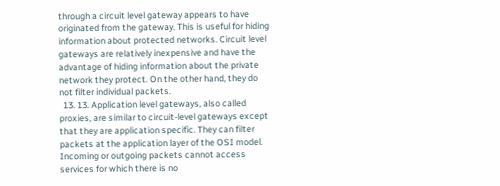through a circuit level gateway appears to have originated from the gateway. This is useful for hiding information about protected networks. Circuit level gateways are relatively inexpensive and have the advantage of hiding information about the private network they protect. On the other hand, they do not filter individual packets.
  13. 13. Application level gateways, also called proxies, are similar to circuit-level gateways except that they are application specific. They can filter packets at the application layer of the OSI model. Incoming or outgoing packets cannot access services for which there is no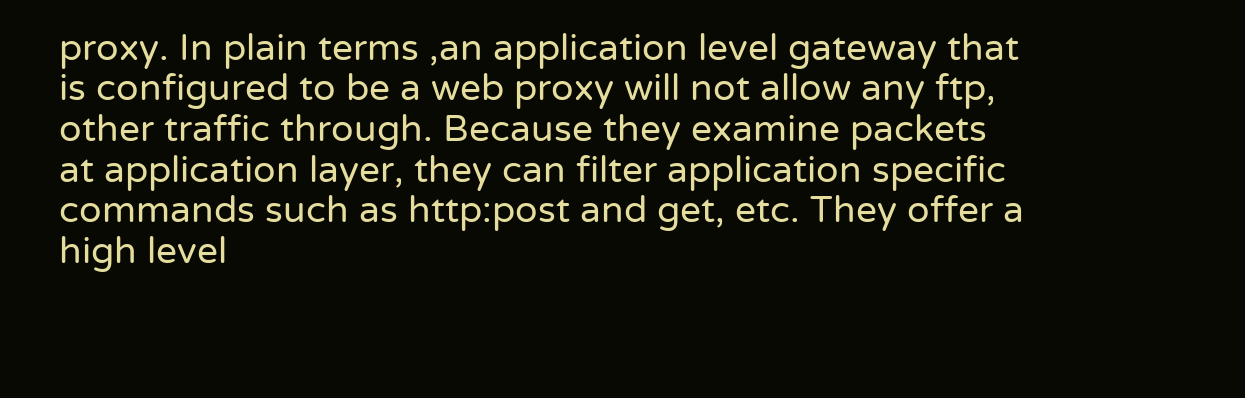proxy. In plain terms ,an application level gateway that is configured to be a web proxy will not allow any ftp, other traffic through. Because they examine packets at application layer, they can filter application specific commands such as http:post and get, etc. They offer a high level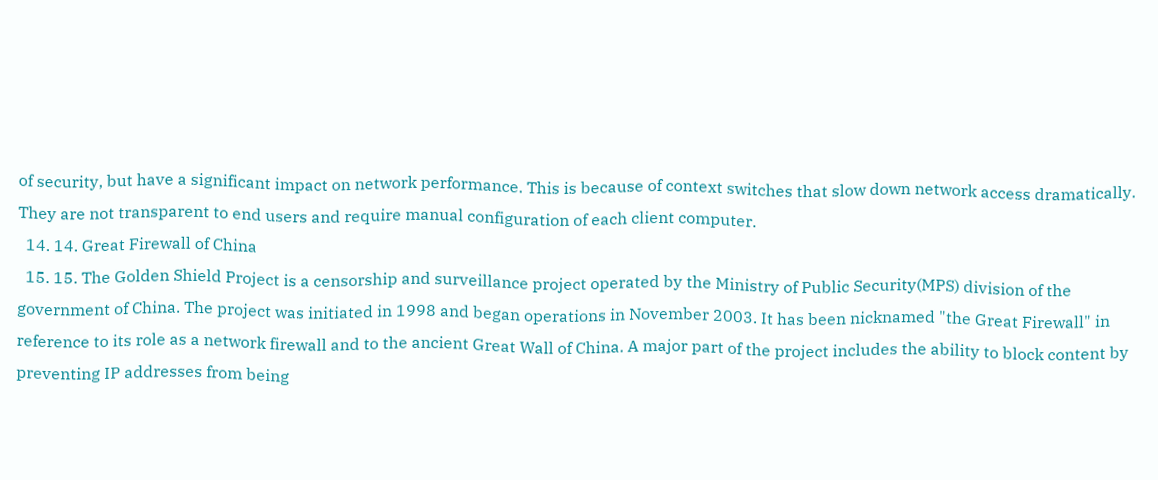of security, but have a significant impact on network performance. This is because of context switches that slow down network access dramatically. They are not transparent to end users and require manual configuration of each client computer.
  14. 14. Great Firewall of China
  15. 15. The Golden Shield Project is a censorship and surveillance project operated by the Ministry of Public Security(MPS) division of the government of China. The project was initiated in 1998 and began operations in November 2003. It has been nicknamed "the Great Firewall" in reference to its role as a network firewall and to the ancient Great Wall of China. A major part of the project includes the ability to block content by preventing IP addresses from being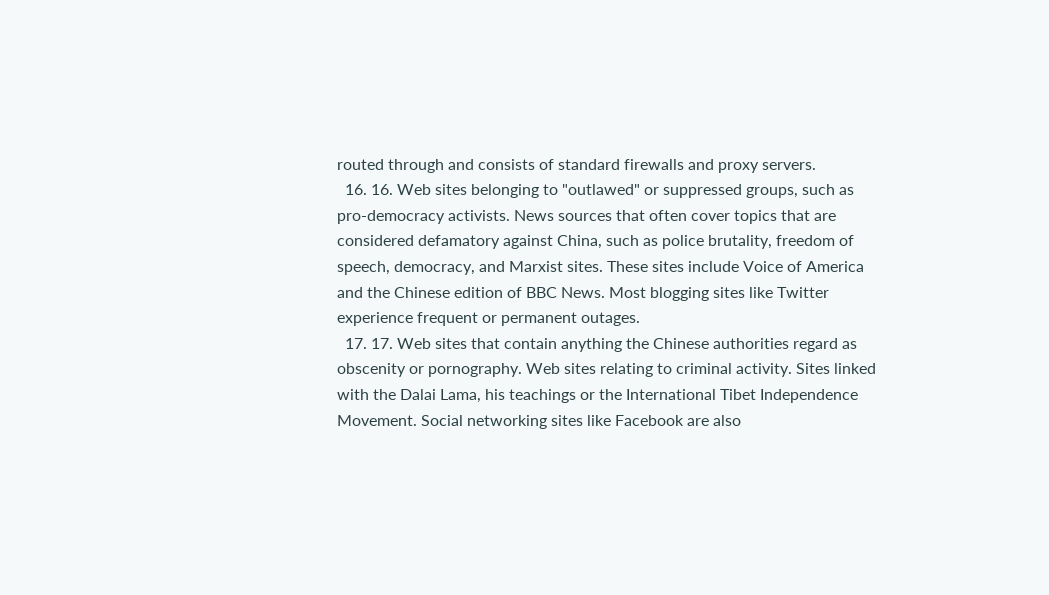routed through and consists of standard firewalls and proxy servers.
  16. 16. Web sites belonging to "outlawed" or suppressed groups, such as pro-democracy activists. News sources that often cover topics that are considered defamatory against China, such as police brutality, freedom of speech, democracy, and Marxist sites. These sites include Voice of America and the Chinese edition of BBC News. Most blogging sites like Twitter experience frequent or permanent outages.
  17. 17. Web sites that contain anything the Chinese authorities regard as obscenity or pornography. Web sites relating to criminal activity. Sites linked with the Dalai Lama, his teachings or the International Tibet Independence Movement. Social networking sites like Facebook are also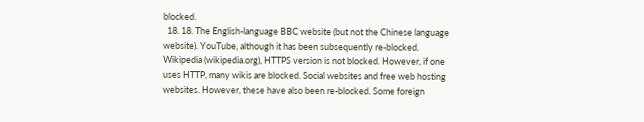blocked.
  18. 18. The English-language BBC website (but not the Chinese language website). YouTube, although it has been subsequently re-blocked. Wikipedia (wikipedia.org), HTTPS version is not blocked. However, if one uses HTTP, many wikis are blocked. Social websites and free web hosting websites. However, these have also been re-blocked. Some foreign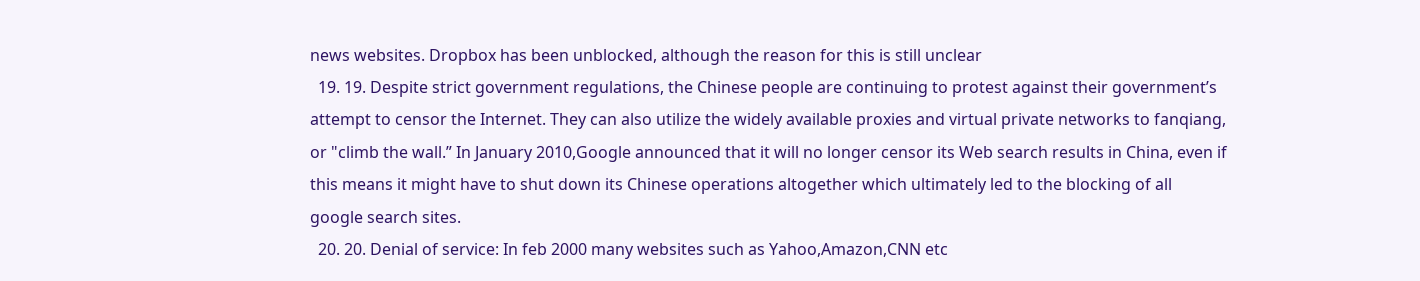news websites. Dropbox has been unblocked, although the reason for this is still unclear
  19. 19. Despite strict government regulations, the Chinese people are continuing to protest against their government’s attempt to censor the Internet. They can also utilize the widely available proxies and virtual private networks to fanqiang, or "climb the wall.” In January 2010,Google announced that it will no longer censor its Web search results in China, even if this means it might have to shut down its Chinese operations altogether which ultimately led to the blocking of all google search sites.
  20. 20. Denial of service: In feb 2000 many websites such as Yahoo,Amazon,CNN etc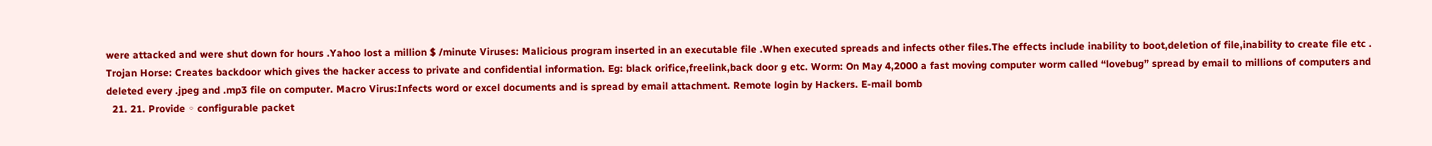were attacked and were shut down for hours .Yahoo lost a million $ /minute Viruses: Malicious program inserted in an executable file .When executed spreads and infects other files.The effects include inability to boot,deletion of file,inability to create file etc . Trojan Horse: Creates backdoor which gives the hacker access to private and confidential information. Eg: black orifice,freelink,back door g etc. Worm: On May 4,2000 a fast moving computer worm called “lovebug” spread by email to millions of computers and deleted every .jpeg and .mp3 file on computer. Macro Virus:Infects word or excel documents and is spread by email attachment. Remote login by Hackers. E-mail bomb
  21. 21. Provide ◦ configurable packet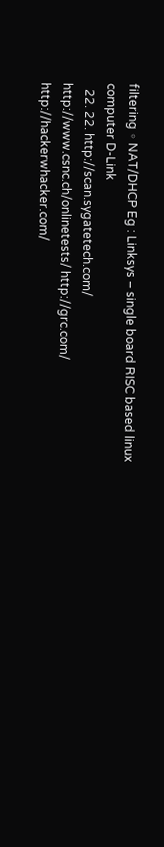filtering ◦ NAT/DHCP Eg : Linksys – single board RISC based linux computer D-Link
  22. 22. http://scan.sygatetech.com/ http://www.csnc.ch/onlinetests/ http://grc.com/ http://hackerwhacker.com/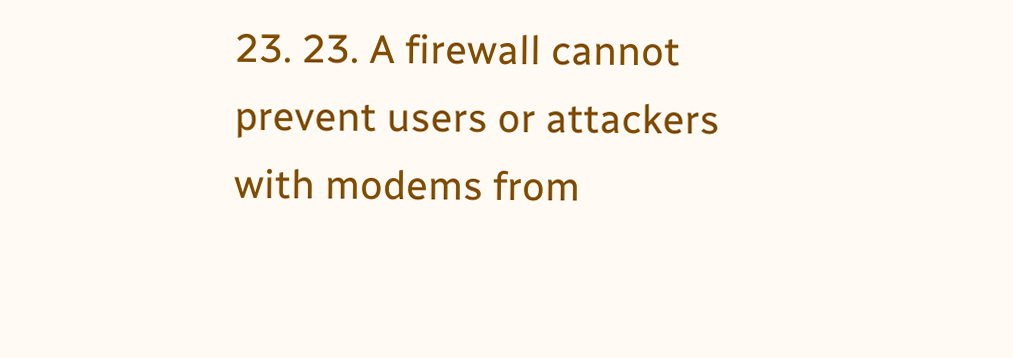23. 23. A firewall cannot prevent users or attackers with modems from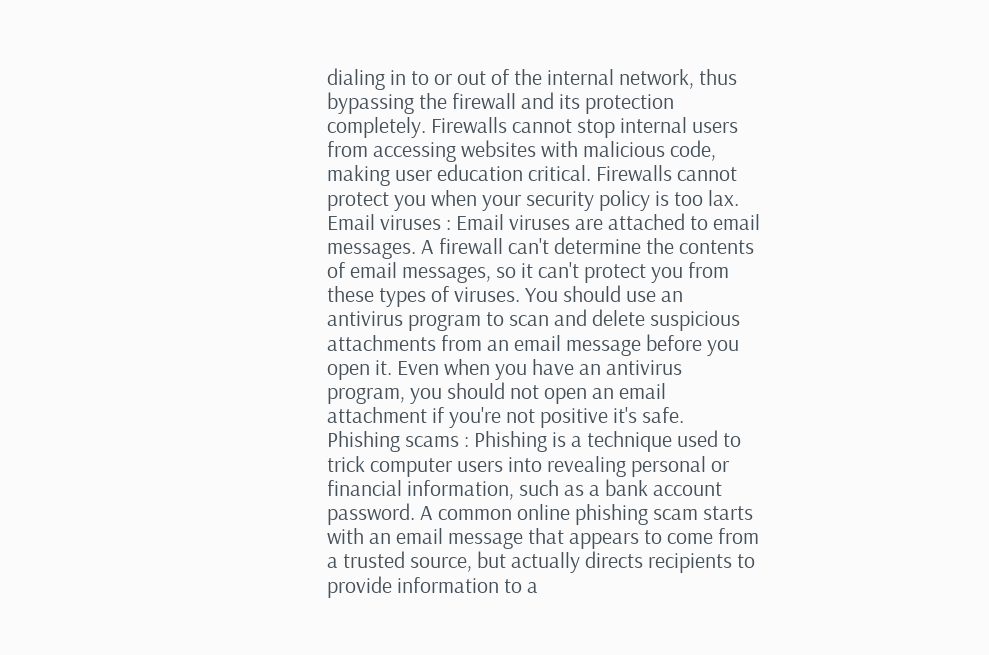dialing in to or out of the internal network, thus bypassing the firewall and its protection completely. Firewalls cannot stop internal users from accessing websites with malicious code, making user education critical. Firewalls cannot protect you when your security policy is too lax. Email viruses : Email viruses are attached to email messages. A firewall can't determine the contents of email messages, so it can't protect you from these types of viruses. You should use an antivirus program to scan and delete suspicious attachments from an email message before you open it. Even when you have an antivirus program, you should not open an email attachment if you're not positive it's safe. Phishing scams : Phishing is a technique used to trick computer users into revealing personal or financial information, such as a bank account password. A common online phishing scam starts with an email message that appears to come from a trusted source, but actually directs recipients to provide information to a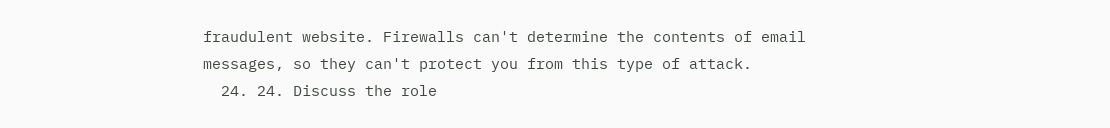fraudulent website. Firewalls can't determine the contents of email messages, so they can't protect you from this type of attack.
  24. 24. Discuss the role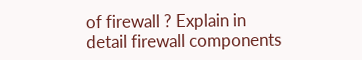of firewall ? Explain in detail firewall components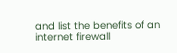and list the benefits of an internet firewall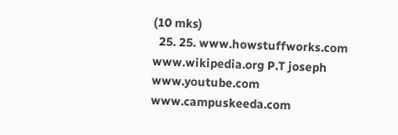(10 mks)
  25. 25. www.howstuffworks.com www.wikipedia.org P.T joseph www.youtube.com www.campuskeeda.com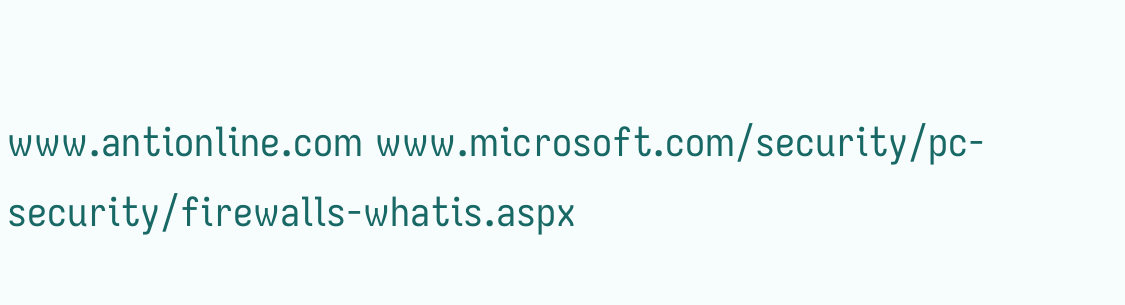www.antionline.com www.microsoft.com/security/pc-security/firewalls-whatis.aspx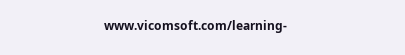www.vicomsoft.com/learning-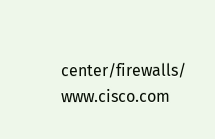center/firewalls/ www.cisco.com